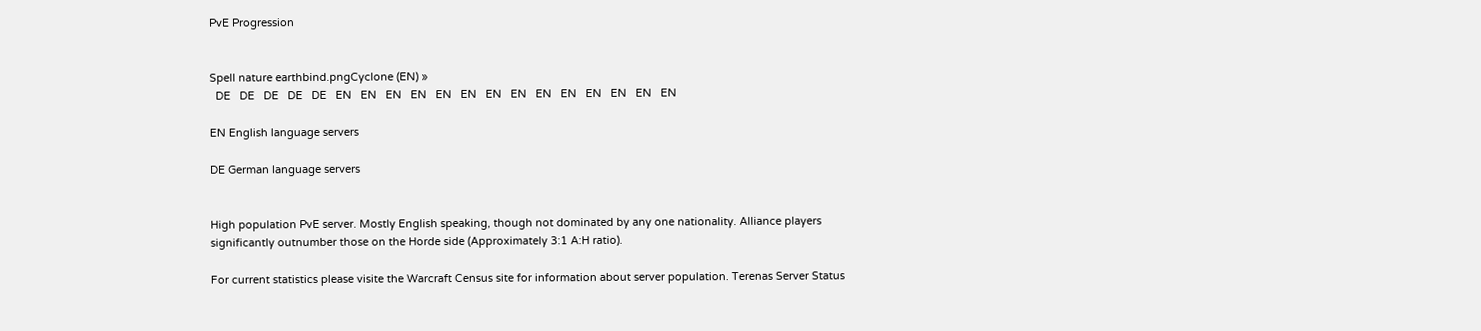PvE Progression


Spell nature earthbind.pngCyclone (EN) »
  DE   DE   DE   DE   DE   EN   EN   EN   EN   EN   EN   EN   EN   EN   EN   EN   EN   EN   EN

EN English language servers

DE German language servers


High population PvE server. Mostly English speaking, though not dominated by any one nationality. Alliance players significantly outnumber those on the Horde side (Approximately 3:1 A:H ratio).

For current statistics please visite the Warcraft Census site for information about server population. Terenas Server Status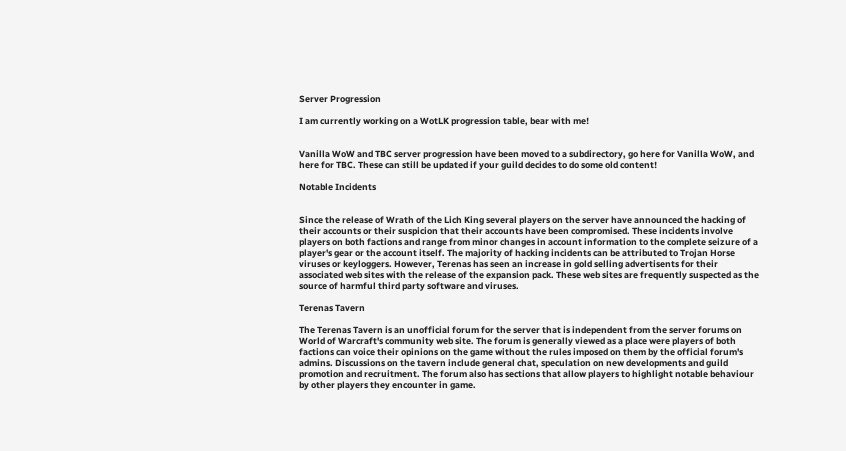Server Progression

I am currently working on a WotLK progression table, bear with me!


Vanilla WoW and TBC server progression have been moved to a subdirectory, go here for Vanilla WoW, and here for TBC. These can still be updated if your guild decides to do some old content!

Notable Incidents


Since the release of Wrath of the Lich King several players on the server have announced the hacking of their accounts or their suspicion that their accounts have been compromised. These incidents involve players on both factions and range from minor changes in account information to the complete seizure of a player's gear or the account itself. The majority of hacking incidents can be attributed to Trojan Horse viruses or keyloggers. However, Terenas has seen an increase in gold selling advertisents for their associated web sites with the release of the expansion pack. These web sites are frequently suspected as the source of harmful third party software and viruses.

Terenas Tavern

The Terenas Tavern is an unofficial forum for the server that is independent from the server forums on World of Warcraft's community web site. The forum is generally viewed as a place were players of both factions can voice their opinions on the game without the rules imposed on them by the official forum's admins. Discussions on the tavern include general chat, speculation on new developments and guild promotion and recruitment. The forum also has sections that allow players to highlight notable behaviour by other players they encounter in game.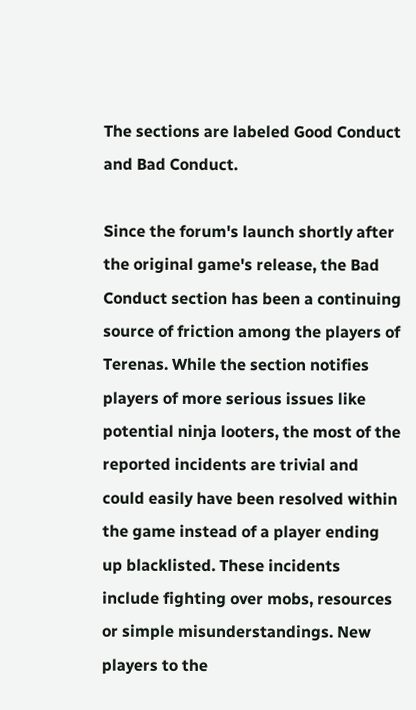The sections are labeled Good Conduct and Bad Conduct.

Since the forum's launch shortly after the original game's release, the Bad Conduct section has been a continuing source of friction among the players of Terenas. While the section notifies players of more serious issues like potential ninja looters, the most of the reported incidents are trivial and could easily have been resolved within the game instead of a player ending up blacklisted. These incidents include fighting over mobs, resources or simple misunderstandings. New players to the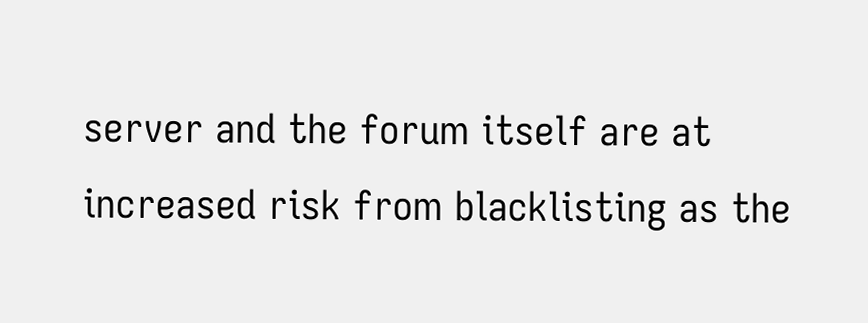server and the forum itself are at increased risk from blacklisting as the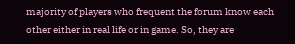majority of players who frequent the forum know each other either in real life or in game. So, they are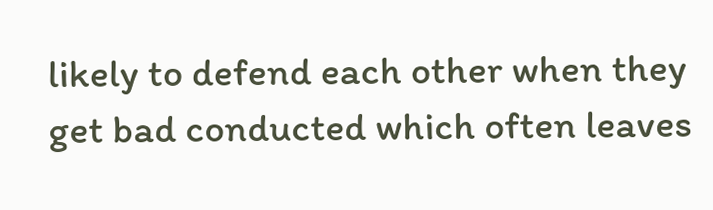likely to defend each other when they get bad conducted which often leaves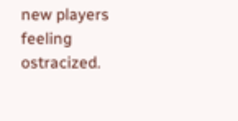new players feeling ostracized.